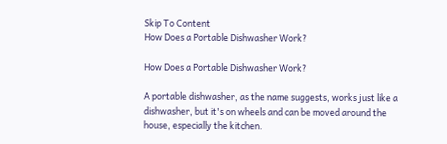Skip To Content
How Does a Portable Dishwasher Work?

How Does a Portable Dishwasher Work?

A portable dishwasher, as the name suggests, works just like a dishwasher, but it's on wheels and can be moved around the house, especially the kitchen.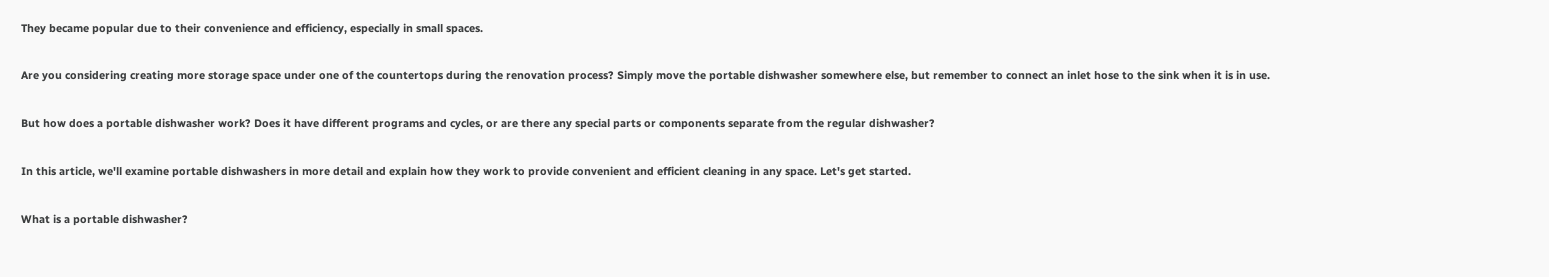They became popular due to their convenience and efficiency, especially in small spaces.

Are you considering creating more storage space under one of the countertops during the renovation process? Simply move the portable dishwasher somewhere else, but remember to connect an inlet hose to the sink when it is in use.

But how does a portable dishwasher work? Does it have different programs and cycles, or are there any special parts or components separate from the regular dishwasher?

In this article, we'll examine portable dishwashers in more detail and explain how they work to provide convenient and efficient cleaning in any space. Let's get started.

What is a portable dishwasher?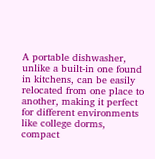A portable dishwasher, unlike a built-in one found in kitchens, can be easily relocated from one place to another, making it perfect for different environments like college dorms, compact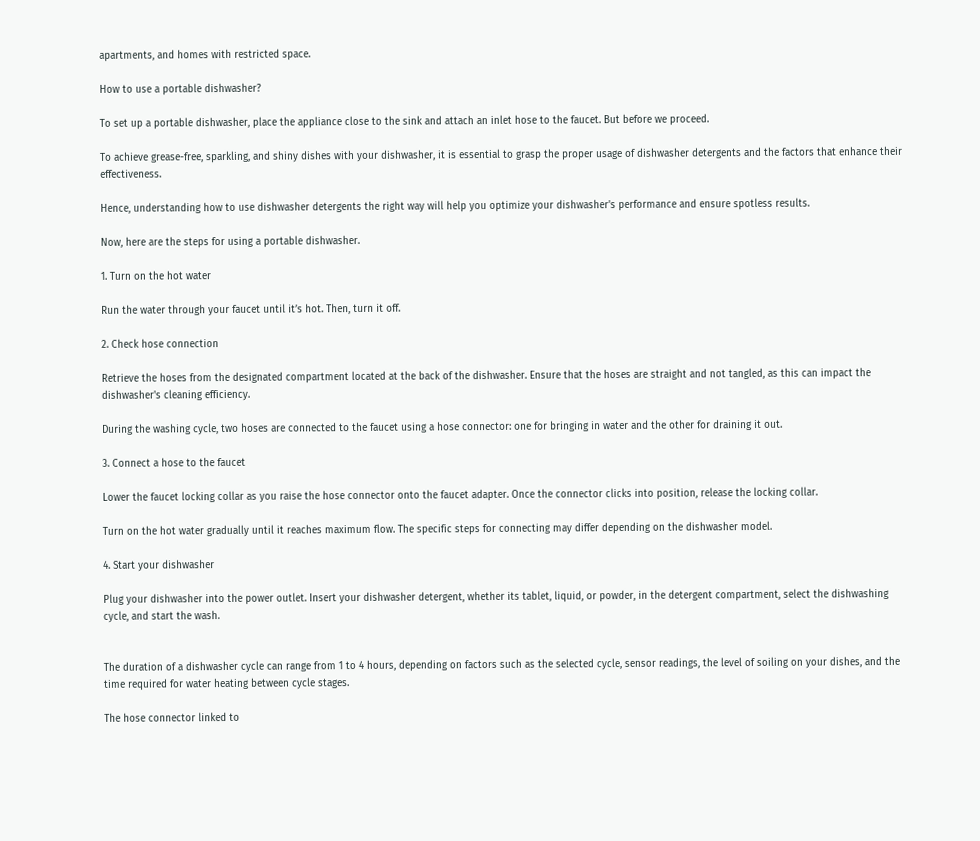apartments, and homes with restricted space.

How to use a portable dishwasher?

To set up a portable dishwasher, place the appliance close to the sink and attach an inlet hose to the faucet. But before we proceed.

To achieve grease-free, sparkling, and shiny dishes with your dishwasher, it is essential to grasp the proper usage of dishwasher detergents and the factors that enhance their effectiveness.

Hence, understanding how to use dishwasher detergents the right way will help you optimize your dishwasher's performance and ensure spotless results.

Now, here are the steps for using a portable dishwasher.

1. Turn on the hot water

Run the water through your faucet until it’s hot. Then, turn it off.

2. Check hose connection

Retrieve the hoses from the designated compartment located at the back of the dishwasher. Ensure that the hoses are straight and not tangled, as this can impact the dishwasher's cleaning efficiency.

During the washing cycle, two hoses are connected to the faucet using a hose connector: one for bringing in water and the other for draining it out.

3. Connect a hose to the faucet

Lower the faucet locking collar as you raise the hose connector onto the faucet adapter. Once the connector clicks into position, release the locking collar.

Turn on the hot water gradually until it reaches maximum flow. The specific steps for connecting may differ depending on the dishwasher model.

4. Start your dishwasher

Plug your dishwasher into the power outlet. Insert your dishwasher detergent, whether its tablet, liquid, or powder, in the detergent compartment, select the dishwashing cycle, and start the wash.


The duration of a dishwasher cycle can range from 1 to 4 hours, depending on factors such as the selected cycle, sensor readings, the level of soiling on your dishes, and the time required for water heating between cycle stages.

The hose connector linked to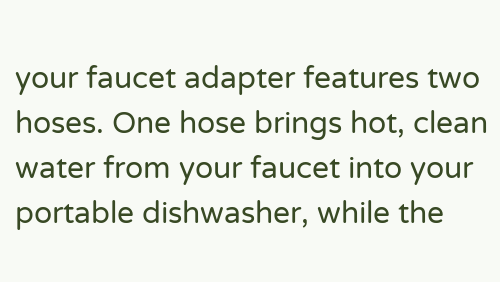your faucet adapter features two hoses. One hose brings hot, clean water from your faucet into your portable dishwasher, while the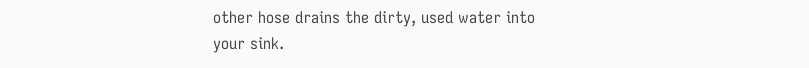other hose drains the dirty, used water into your sink.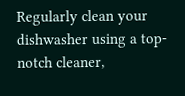Regularly clean your dishwasher using a top-notch cleaner,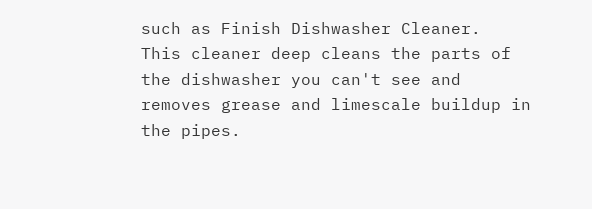such as Finish Dishwasher Cleaner.  This cleaner deep cleans the parts of the dishwasher you can't see and removes grease and limescale buildup in the pipes.